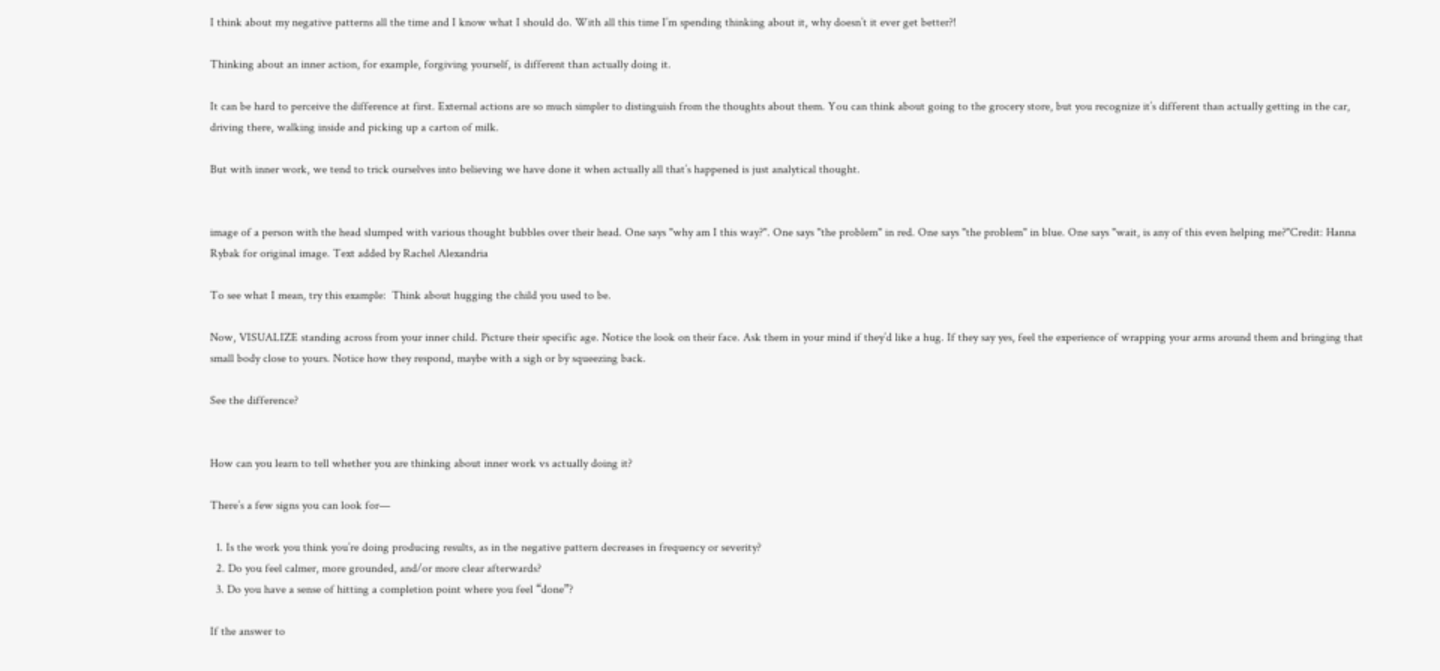I think about my negative patterns all the time and I know what I should do. With all this time I’m spending thinking about it, why doesn’t it ever get better?!

Thinking about an inner action, for example, forgiving yourself, is different than actually doing it.

It can be hard to perceive the difference at first. External actions are so much simpler to distinguish from the thoughts about them. You can think about going to the grocery store, but you recognize it’s different than actually getting in the car, driving there, walking inside and picking up a carton of milk.

But with inner work, we tend to trick ourselves into believing we have done it when actually all that’s happened is just analytical thought.


image of a person with the head slumped with various thought bubbles over their head. One says "why am I this way?". One says "the problem" in red. One says "the problem" in blue. One says "wait, is any of this even helping me?"Credit: Hanna Rybak for original image. Text added by Rachel Alexandria

To see what I mean, try this example:  Think about hugging the child you used to be.

Now, VISUALIZE standing across from your inner child. Picture their specific age. Notice the look on their face. Ask them in your mind if they’d like a hug. If they say yes, feel the experience of wrapping your arms around them and bringing that small body close to yours. Notice how they respond, maybe with a sigh or by squeezing back.

See the difference?


How can you learn to tell whether you are thinking about inner work vs actually doing it?

There’s a few signs you can look for—

  1. Is the work you think you’re doing producing results, as in the negative pattern decreases in frequency or severity?
  2. Do you feel calmer, more grounded, and/or more clear afterwards?
  3. Do you have a sense of hitting a completion point where you feel “done”?

If the answer to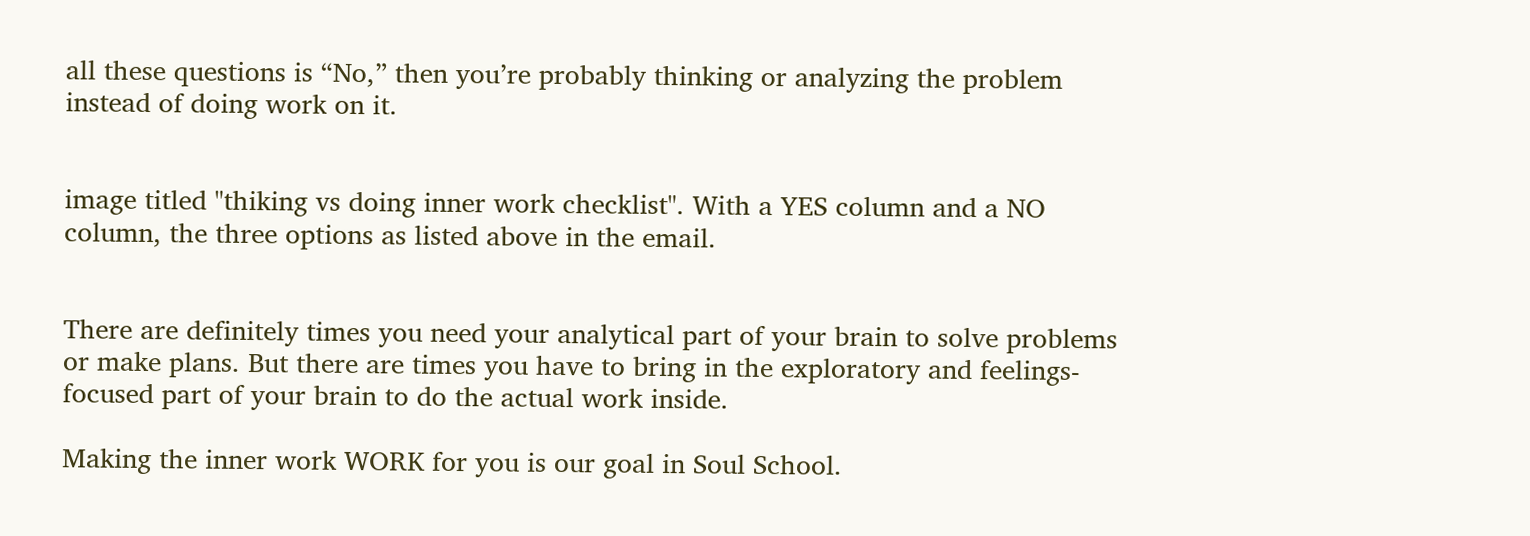all these questions is “No,” then you’re probably thinking or analyzing the problem instead of doing work on it.


image titled "thiking vs doing inner work checklist". With a YES column and a NO column, the three options as listed above in the email.


There are definitely times you need your analytical part of your brain to solve problems or make plans. But there are times you have to bring in the exploratory and feelings-focused part of your brain to do the actual work inside.

Making the inner work WORK for you is our goal in Soul School.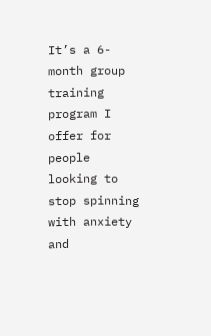It’s a 6-month group training program I offer for people looking to stop spinning with anxiety and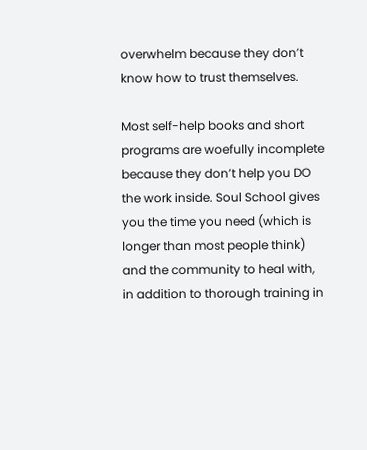overwhelm because they don’t know how to trust themselves.

Most self-help books and short programs are woefully incomplete because they don’t help you DO the work inside. Soul School gives you the time you need (which is longer than most people think) and the community to heal with, in addition to thorough training in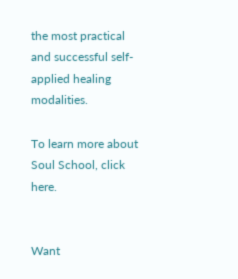the most practical and successful self-applied healing modalities.

To learn more about Soul School, click here.


Want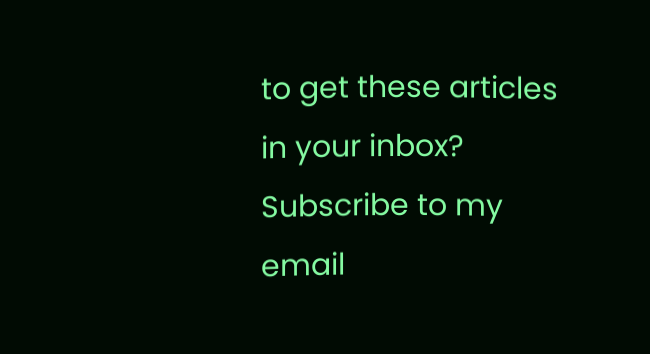to get these articles in your inbox? Subscribe to my email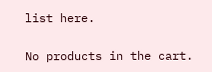list here.

No products in the cart.